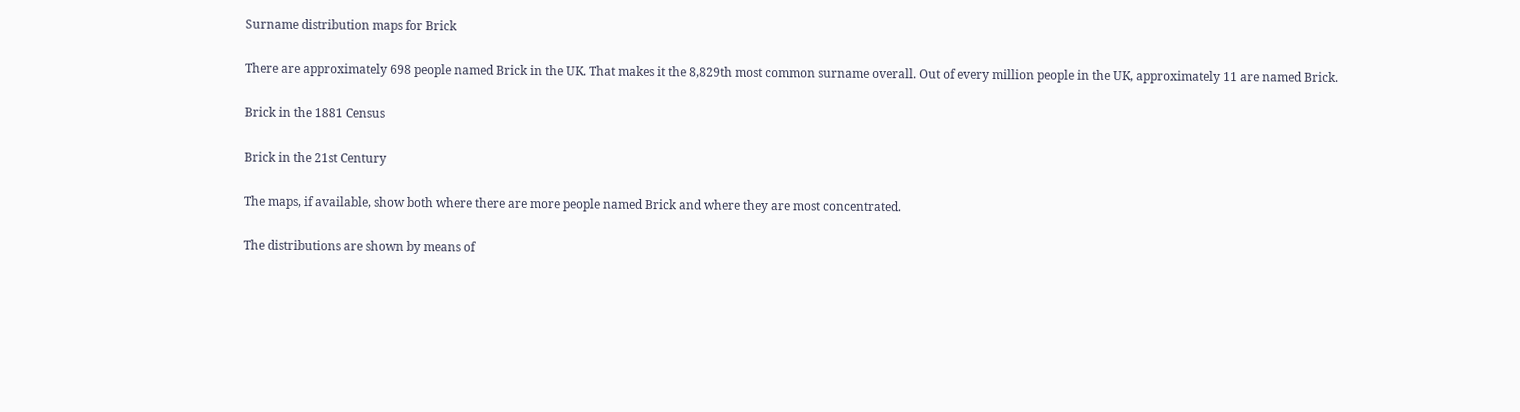Surname distribution maps for Brick

There are approximately 698 people named Brick in the UK. That makes it the 8,829th most common surname overall. Out of every million people in the UK, approximately 11 are named Brick.

Brick in the 1881 Census

Brick in the 21st Century

The maps, if available, show both where there are more people named Brick and where they are most concentrated.

The distributions are shown by means of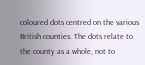coloured dots centred on the various British counties. The dots relate to the county as a whole, not to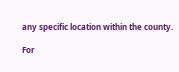any specific location within the county.

For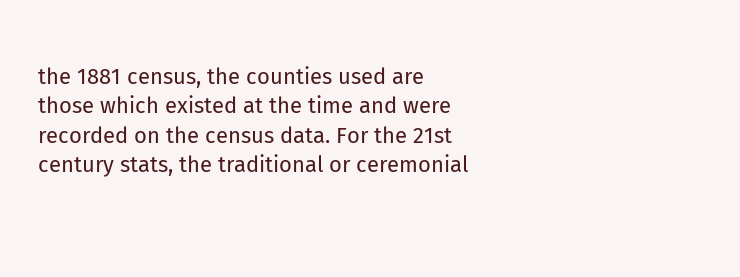the 1881 census, the counties used are those which existed at the time and were recorded on the census data. For the 21st century stats, the traditional or ceremonial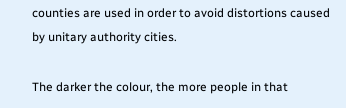counties are used in order to avoid distortions caused by unitary authority cities.

The darker the colour, the more people in that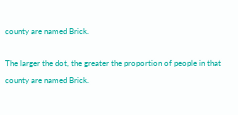county are named Brick.

The larger the dot, the greater the proportion of people in that county are named Brick.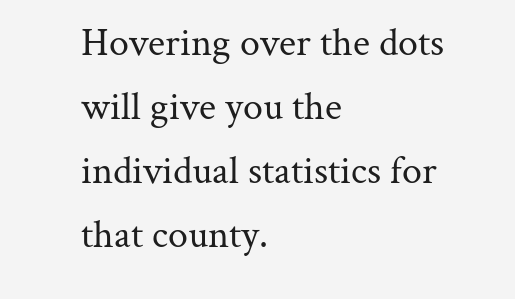Hovering over the dots will give you the individual statistics for that county.